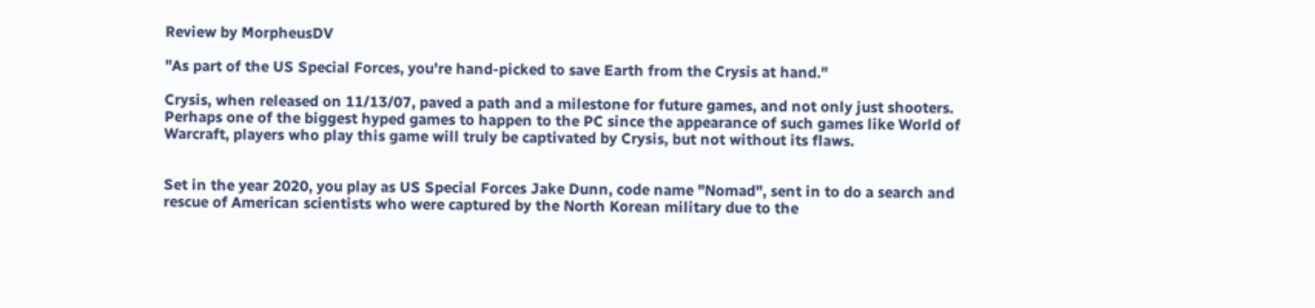Review by MorpheusDV

"As part of the US Special Forces, you're hand-picked to save Earth from the Crysis at hand."

Crysis, when released on 11/13/07, paved a path and a milestone for future games, and not only just shooters. Perhaps one of the biggest hyped games to happen to the PC since the appearance of such games like World of Warcraft, players who play this game will truly be captivated by Crysis, but not without its flaws.


Set in the year 2020, you play as US Special Forces Jake Dunn, code name "Nomad", sent in to do a search and rescue of American scientists who were captured by the North Korean military due to the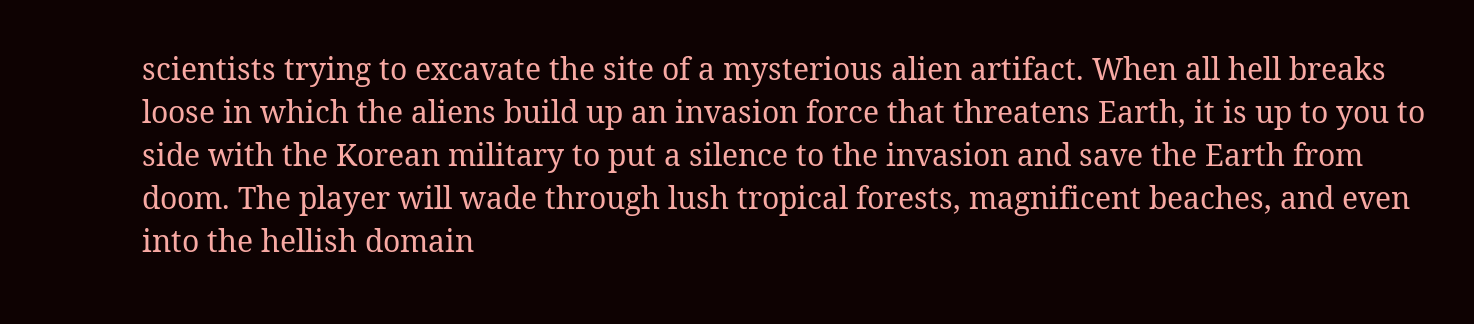scientists trying to excavate the site of a mysterious alien artifact. When all hell breaks loose in which the aliens build up an invasion force that threatens Earth, it is up to you to side with the Korean military to put a silence to the invasion and save the Earth from doom. The player will wade through lush tropical forests, magnificent beaches, and even into the hellish domain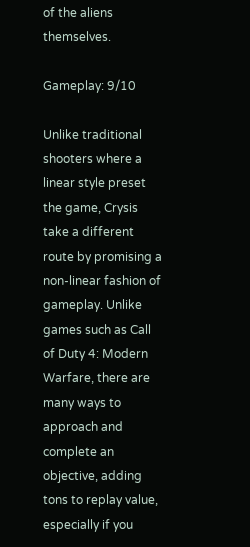of the aliens themselves.

Gameplay: 9/10

Unlike traditional shooters where a linear style preset the game, Crysis take a different route by promising a non-linear fashion of gameplay. Unlike games such as Call of Duty 4: Modern Warfare, there are many ways to approach and complete an objective, adding tons to replay value, especially if you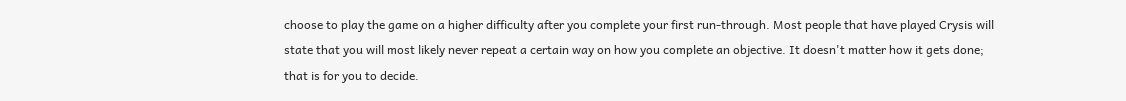choose to play the game on a higher difficulty after you complete your first run-through. Most people that have played Crysis will state that you will most likely never repeat a certain way on how you complete an objective. It doesn't matter how it gets done; that is for you to decide.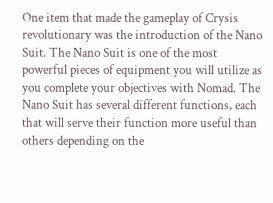One item that made the gameplay of Crysis revolutionary was the introduction of the Nano Suit. The Nano Suit is one of the most powerful pieces of equipment you will utilize as you complete your objectives with Nomad. The Nano Suit has several different functions, each that will serve their function more useful than others depending on the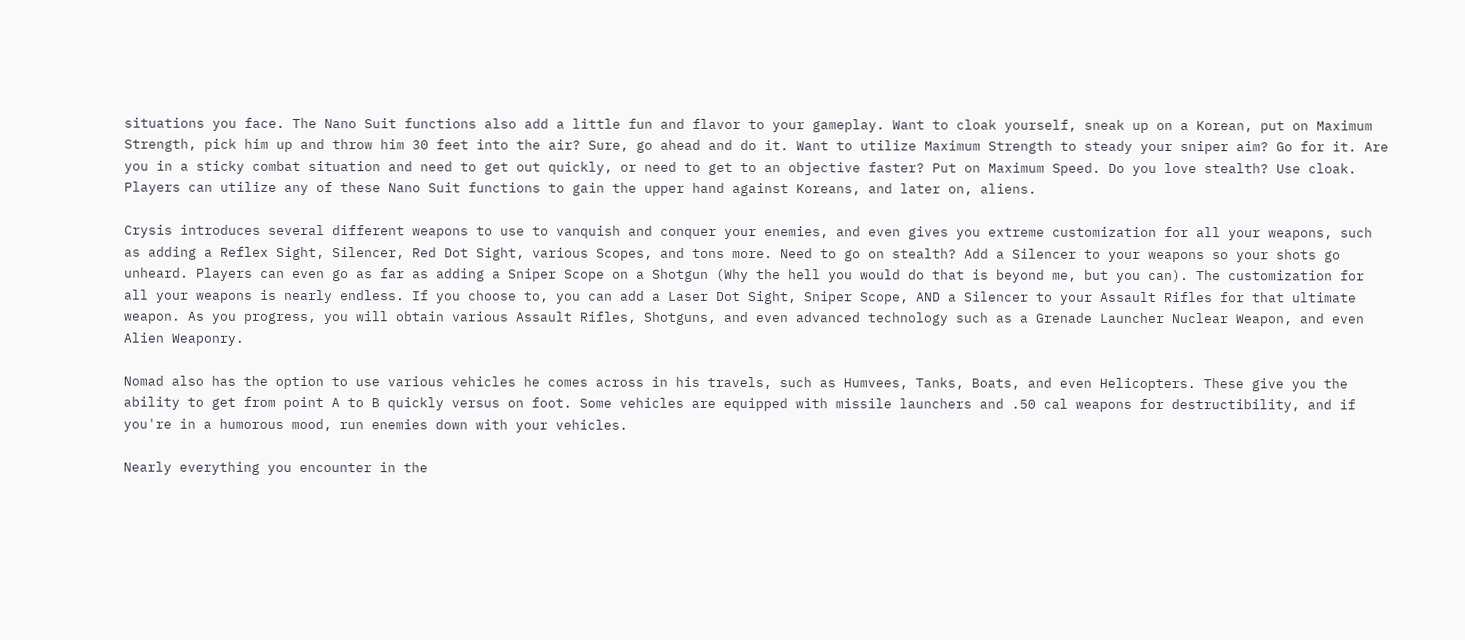situations you face. The Nano Suit functions also add a little fun and flavor to your gameplay. Want to cloak yourself, sneak up on a Korean, put on Maximum Strength, pick him up and throw him 30 feet into the air? Sure, go ahead and do it. Want to utilize Maximum Strength to steady your sniper aim? Go for it. Are you in a sticky combat situation and need to get out quickly, or need to get to an objective faster? Put on Maximum Speed. Do you love stealth? Use cloak. Players can utilize any of these Nano Suit functions to gain the upper hand against Koreans, and later on, aliens.

Crysis introduces several different weapons to use to vanquish and conquer your enemies, and even gives you extreme customization for all your weapons, such as adding a Reflex Sight, Silencer, Red Dot Sight, various Scopes, and tons more. Need to go on stealth? Add a Silencer to your weapons so your shots go unheard. Players can even go as far as adding a Sniper Scope on a Shotgun (Why the hell you would do that is beyond me, but you can). The customization for all your weapons is nearly endless. If you choose to, you can add a Laser Dot Sight, Sniper Scope, AND a Silencer to your Assault Rifles for that ultimate weapon. As you progress, you will obtain various Assault Rifles, Shotguns, and even advanced technology such as a Grenade Launcher Nuclear Weapon, and even Alien Weaponry.

Nomad also has the option to use various vehicles he comes across in his travels, such as Humvees, Tanks, Boats, and even Helicopters. These give you the ability to get from point A to B quickly versus on foot. Some vehicles are equipped with missile launchers and .50 cal weapons for destructibility, and if you're in a humorous mood, run enemies down with your vehicles.

Nearly everything you encounter in the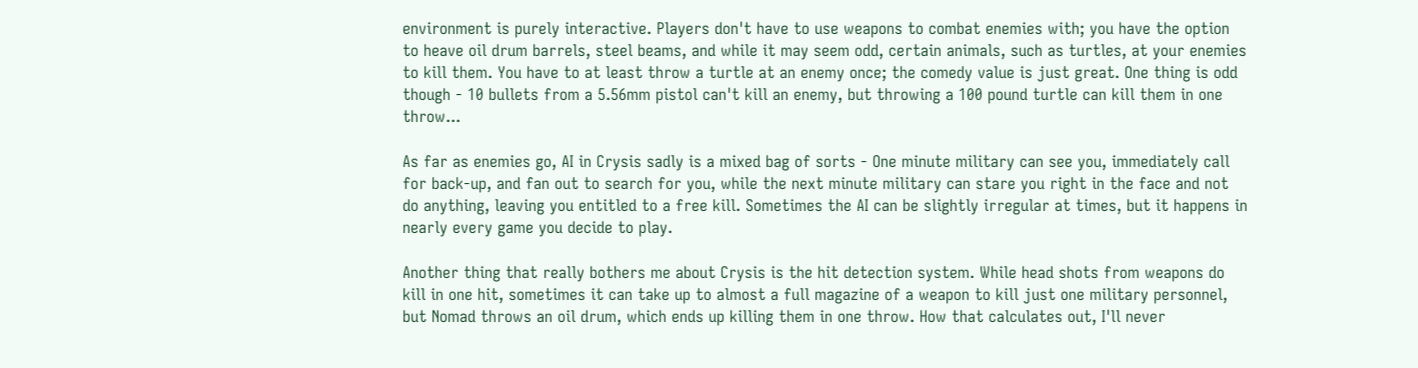environment is purely interactive. Players don't have to use weapons to combat enemies with; you have the option to heave oil drum barrels, steel beams, and while it may seem odd, certain animals, such as turtles, at your enemies to kill them. You have to at least throw a turtle at an enemy once; the comedy value is just great. One thing is odd though - 10 bullets from a 5.56mm pistol can't kill an enemy, but throwing a 100 pound turtle can kill them in one throw...

As far as enemies go, AI in Crysis sadly is a mixed bag of sorts - One minute military can see you, immediately call for back-up, and fan out to search for you, while the next minute military can stare you right in the face and not do anything, leaving you entitled to a free kill. Sometimes the AI can be slightly irregular at times, but it happens in nearly every game you decide to play.

Another thing that really bothers me about Crysis is the hit detection system. While head shots from weapons do kill in one hit, sometimes it can take up to almost a full magazine of a weapon to kill just one military personnel, but Nomad throws an oil drum, which ends up killing them in one throw. How that calculates out, I'll never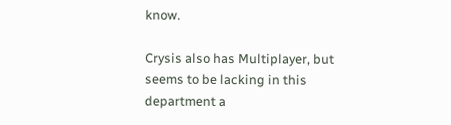know.

Crysis also has Multiplayer, but seems to be lacking in this department a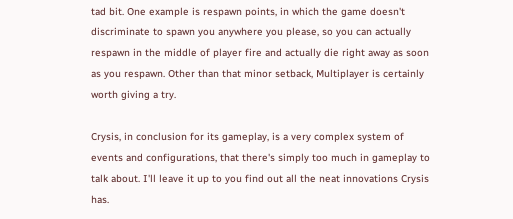tad bit. One example is respawn points, in which the game doesn't discriminate to spawn you anywhere you please, so you can actually respawn in the middle of player fire and actually die right away as soon as you respawn. Other than that minor setback, Multiplayer is certainly worth giving a try.

Crysis, in conclusion for its gameplay, is a very complex system of events and configurations, that there's simply too much in gameplay to talk about. I'll leave it up to you find out all the neat innovations Crysis has.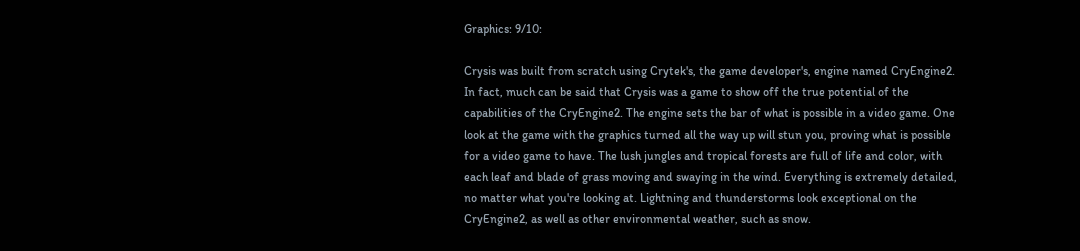Graphics: 9/10:

Crysis was built from scratch using Crytek's, the game developer's, engine named CryEngine2. In fact, much can be said that Crysis was a game to show off the true potential of the capabilities of the CryEngine2. The engine sets the bar of what is possible in a video game. One look at the game with the graphics turned all the way up will stun you, proving what is possible for a video game to have. The lush jungles and tropical forests are full of life and color, with each leaf and blade of grass moving and swaying in the wind. Everything is extremely detailed, no matter what you're looking at. Lightning and thunderstorms look exceptional on the CryEngine2, as well as other environmental weather, such as snow.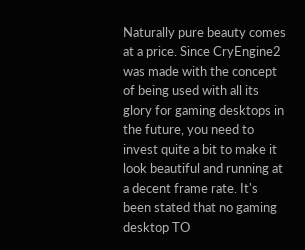Naturally pure beauty comes at a price. Since CryEngine2 was made with the concept of being used with all its glory for gaming desktops in the future, you need to invest quite a bit to make it look beautiful and running at a decent frame rate. It's been stated that no gaming desktop TO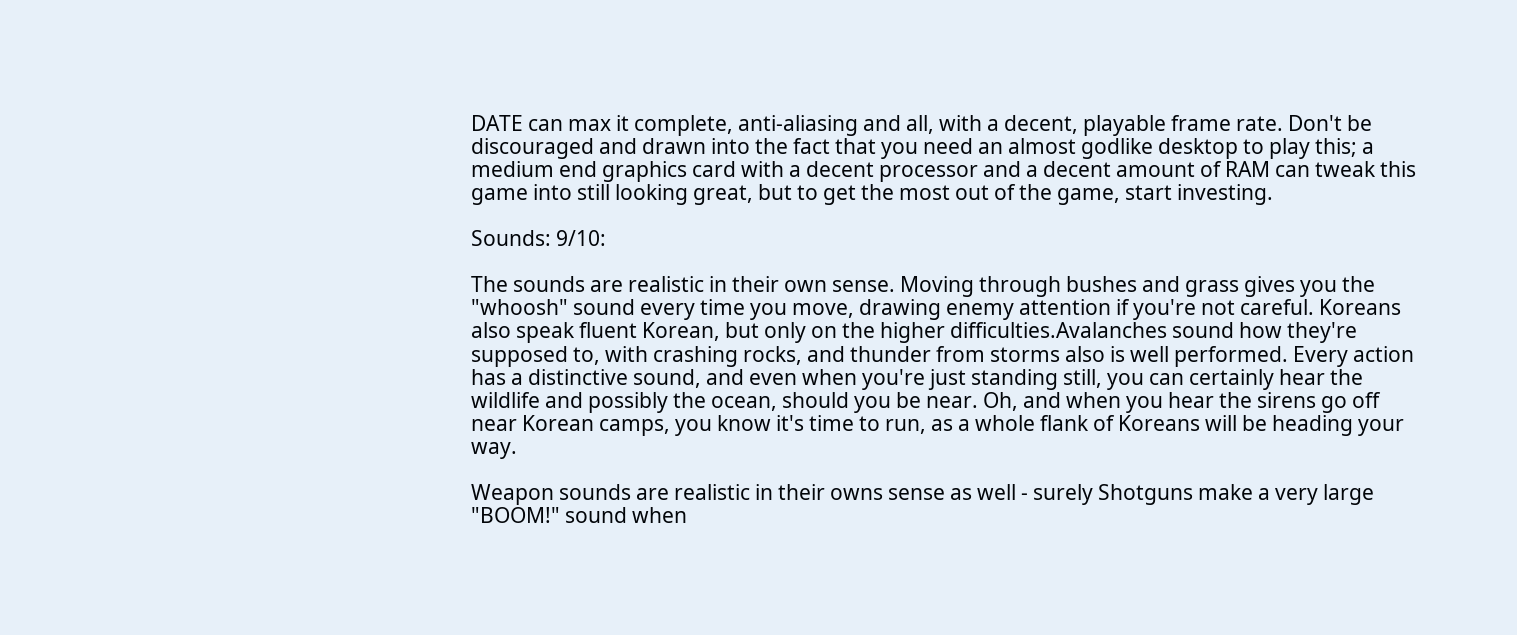DATE can max it complete, anti-aliasing and all, with a decent, playable frame rate. Don't be discouraged and drawn into the fact that you need an almost godlike desktop to play this; a medium end graphics card with a decent processor and a decent amount of RAM can tweak this game into still looking great, but to get the most out of the game, start investing.

Sounds: 9/10:

The sounds are realistic in their own sense. Moving through bushes and grass gives you the "whoosh" sound every time you move, drawing enemy attention if you're not careful. Koreans also speak fluent Korean, but only on the higher difficulties.Avalanches sound how they're supposed to, with crashing rocks, and thunder from storms also is well performed. Every action has a distinctive sound, and even when you're just standing still, you can certainly hear the wildlife and possibly the ocean, should you be near. Oh, and when you hear the sirens go off near Korean camps, you know it's time to run, as a whole flank of Koreans will be heading your way.

Weapon sounds are realistic in their owns sense as well - surely Shotguns make a very large "BOOM!" sound when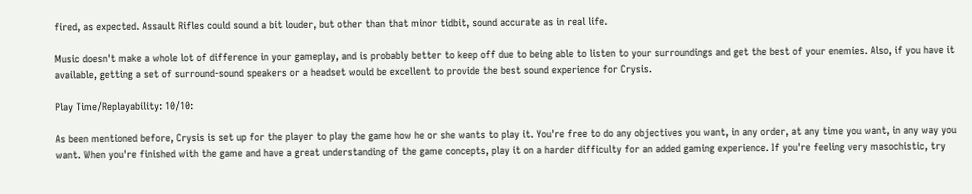fired, as expected. Assault Rifles could sound a bit louder, but other than that minor tidbit, sound accurate as in real life.

Music doesn't make a whole lot of difference in your gameplay, and is probably better to keep off due to being able to listen to your surroundings and get the best of your enemies. Also, if you have it available, getting a set of surround-sound speakers or a headset would be excellent to provide the best sound experience for Crysis.

Play Time/Replayability: 10/10:

As been mentioned before, Crysis is set up for the player to play the game how he or she wants to play it. You're free to do any objectives you want, in any order, at any time you want, in any way you want. When you're finished with the game and have a great understanding of the game concepts, play it on a harder difficulty for an added gaming experience. If you're feeling very masochistic, try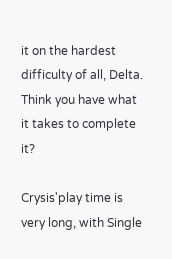it on the hardest difficulty of all, Delta. Think you have what it takes to complete it?

Crysis'play time is very long, with Single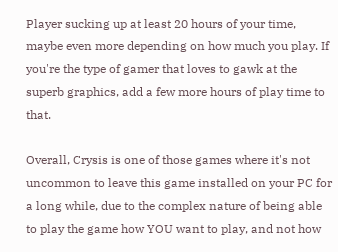Player sucking up at least 20 hours of your time, maybe even more depending on how much you play. If you're the type of gamer that loves to gawk at the superb graphics, add a few more hours of play time to that.

Overall, Crysis is one of those games where it's not uncommon to leave this game installed on your PC for a long while, due to the complex nature of being able to play the game how YOU want to play, and not how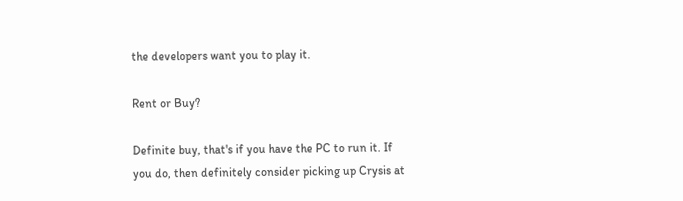the developers want you to play it.

Rent or Buy?

Definite buy, that's if you have the PC to run it. If you do, then definitely consider picking up Crysis at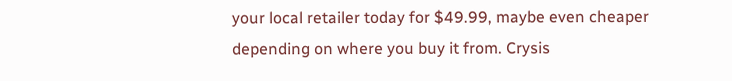your local retailer today for $49.99, maybe even cheaper depending on where you buy it from. Crysis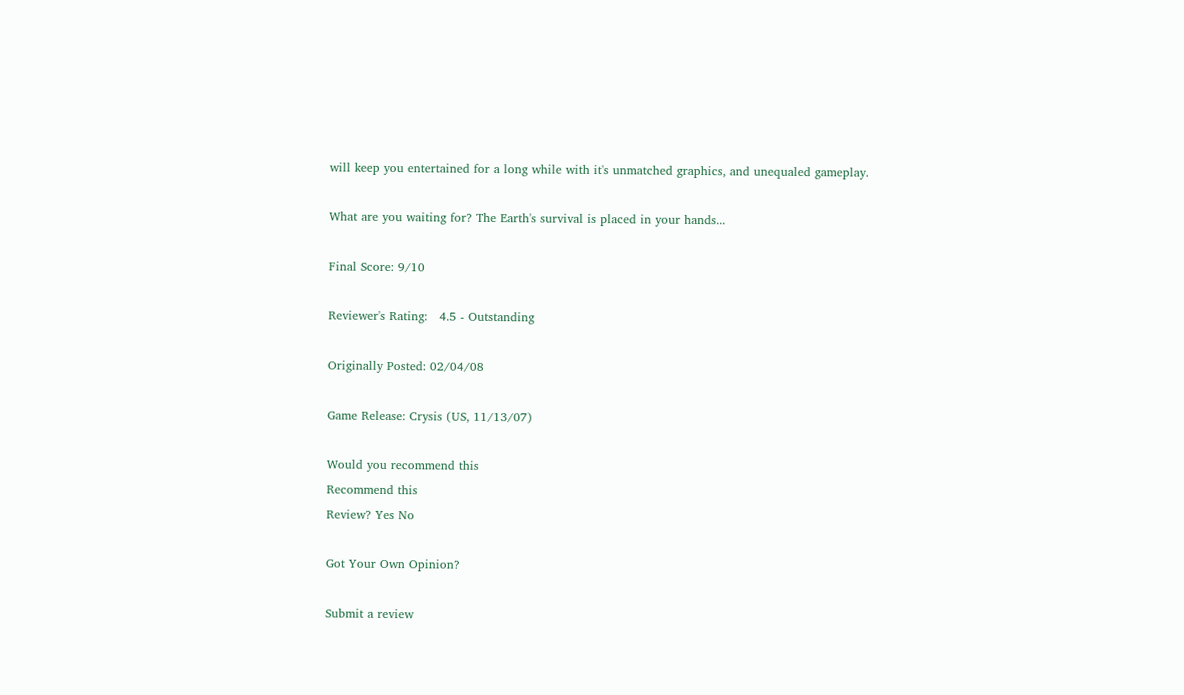will keep you entertained for a long while with it's unmatched graphics, and unequaled gameplay.

What are you waiting for? The Earth's survival is placed in your hands...

Final Score: 9/10

Reviewer's Rating:   4.5 - Outstanding

Originally Posted: 02/04/08

Game Release: Crysis (US, 11/13/07)

Would you recommend this
Recommend this
Review? Yes No

Got Your Own Opinion?

Submit a review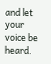and let your voice be heard.